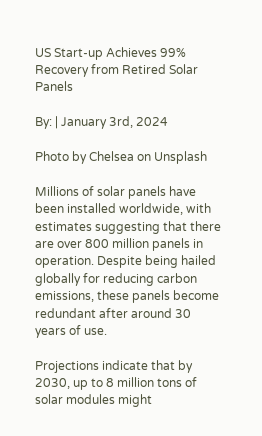US Start-up Achieves 99% Recovery from Retired Solar Panels

By: | January 3rd, 2024

Photo by Chelsea on Unsplash

Millions of solar panels have been installed worldwide, with estimates suggesting that there are over 800 million panels in operation. Despite being hailed globally for reducing carbon emissions, these panels become redundant after around 30 years of use.

Projections indicate that by 2030, up to 8 million tons of solar modules might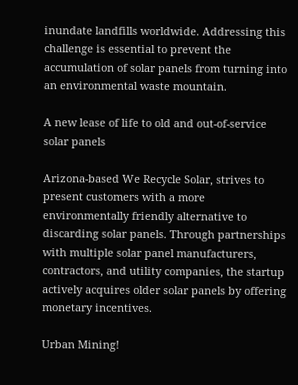inundate landfills worldwide. Addressing this challenge is essential to prevent the accumulation of solar panels from turning into an environmental waste mountain.

A new lease of life to old and out-of-service solar panels

Arizona-based We Recycle Solar, strives to present customers with a more environmentally friendly alternative to discarding solar panels. Through partnerships with multiple solar panel manufacturers, contractors, and utility companies, the startup actively acquires older solar panels by offering monetary incentives.

Urban Mining!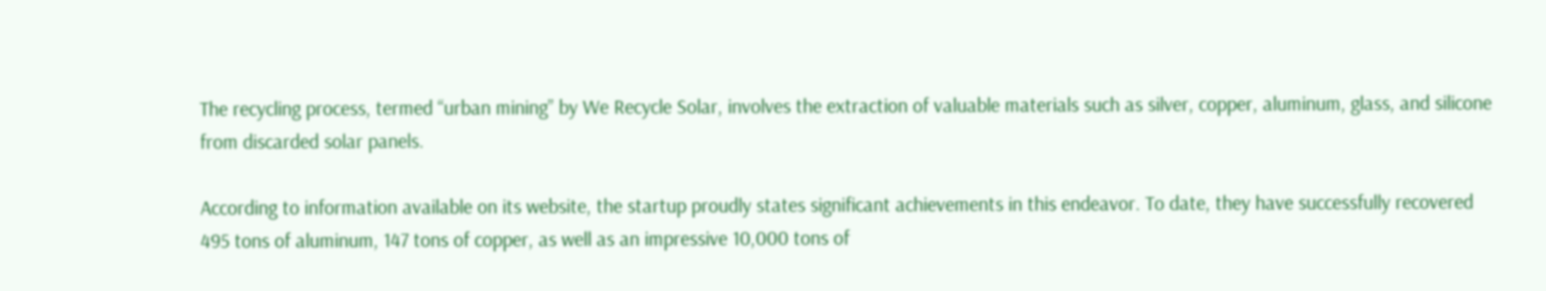The recycling process, termed “urban mining” by We Recycle Solar, involves the extraction of valuable materials such as silver, copper, aluminum, glass, and silicone from discarded solar panels.

According to information available on its website, the startup proudly states significant achievements in this endeavor. To date, they have successfully recovered 495 tons of aluminum, 147 tons of copper, as well as an impressive 10,000 tons of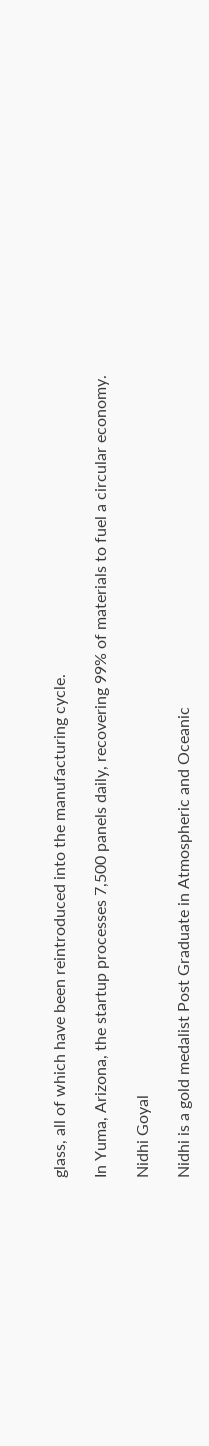glass, all of which have been reintroduced into the manufacturing cycle.

In Yuma, Arizona, the startup processes 7,500 panels daily, recovering 99% of materials to fuel a circular economy.

Nidhi Goyal

Nidhi is a gold medalist Post Graduate in Atmospheric and Oceanic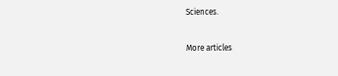Sciences.

More articles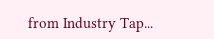from Industry Tap...